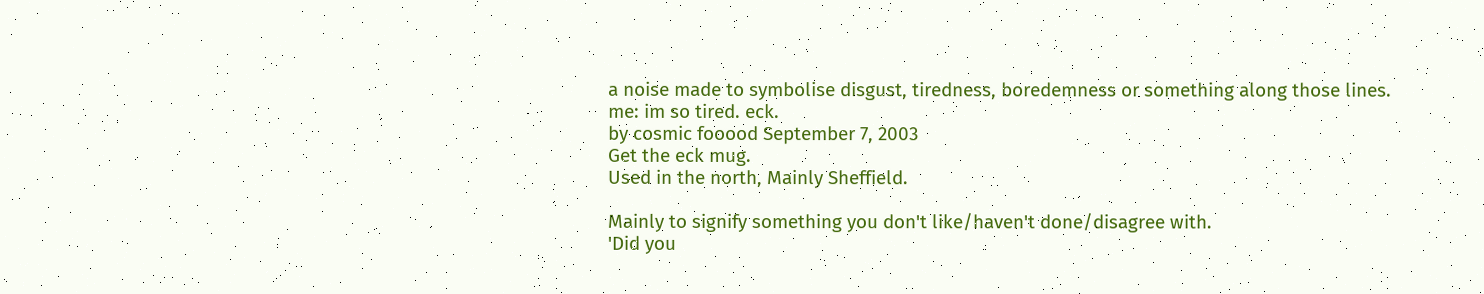a noise made to symbolise disgust, tiredness, boredemness or something along those lines.
me: im so tired. eck.
by cosmic fooood September 7, 2003
Get the eck mug.
Used in the north, Mainly Sheffield.

Mainly to signify something you don't like/haven't done/disagree with.
'Did you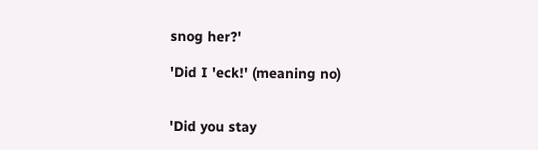snog her?'

'Did I 'eck!' (meaning no)


'Did you stay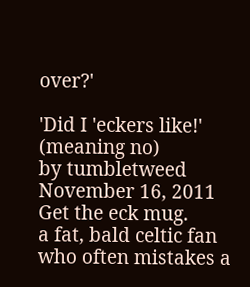over?'

'Did I 'eckers like!' (meaning no)
by tumbletweed November 16, 2011
Get the eck mug.
a fat, bald celtic fan who often mistakes a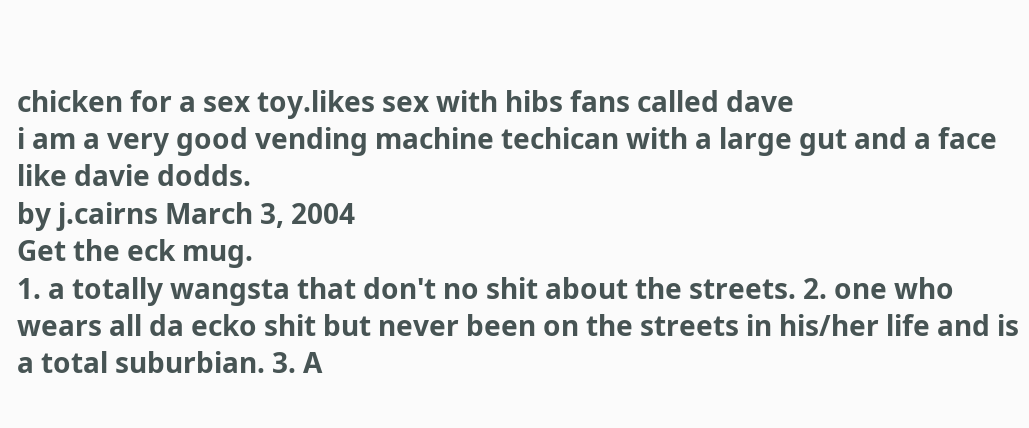chicken for a sex toy.likes sex with hibs fans called dave
i am a very good vending machine techican with a large gut and a face like davie dodds.
by j.cairns March 3, 2004
Get the eck mug.
1. a totally wangsta that don't no shit about the streets. 2. one who wears all da ecko shit but never been on the streets in his/her life and is a total suburbian. 3. A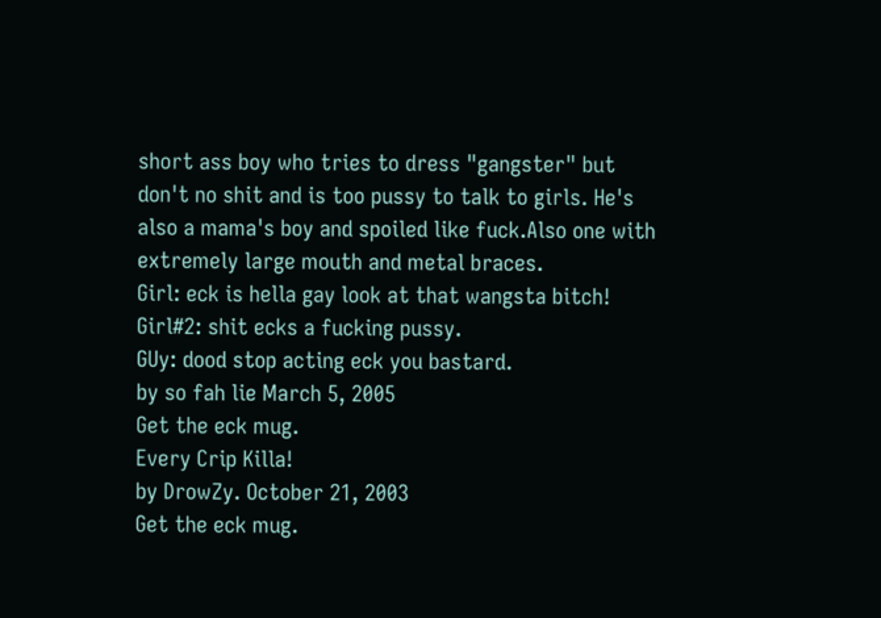short ass boy who tries to dress "gangster" but don't no shit and is too pussy to talk to girls. He's also a mama's boy and spoiled like fuck.Also one with extremely large mouth and metal braces.
Girl: eck is hella gay look at that wangsta bitch!
Girl#2: shit ecks a fucking pussy.
GUy: dood stop acting eck you bastard.
by so fah lie March 5, 2005
Get the eck mug.
Every Crip Killa!
by DrowZy. October 21, 2003
Get the eck mug.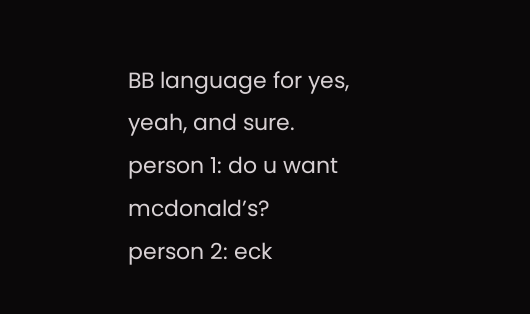BB language for yes, yeah, and sure.
person 1: do u want mcdonald’s?
person 2: eck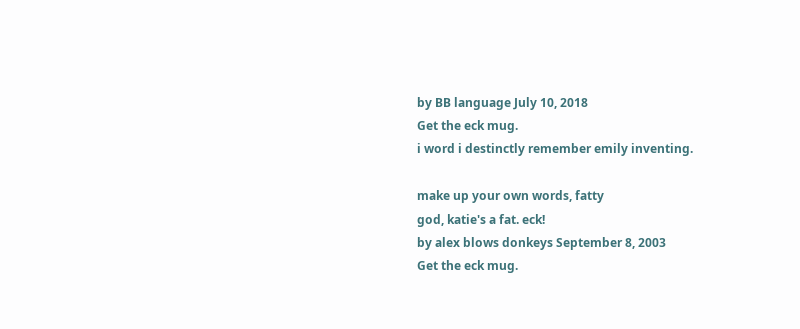by BB language July 10, 2018
Get the eck mug.
i word i destinctly remember emily inventing.

make up your own words, fatty
god, katie's a fat. eck!
by alex blows donkeys September 8, 2003
Get the eck mug.